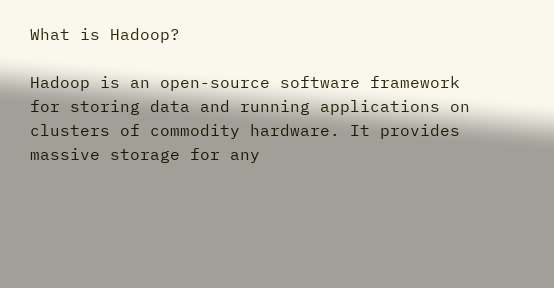What is Hadoop?

Hadoop is an open-source software framework for storing data and running applications on clusters of commodity hardware. It provides massive storage for any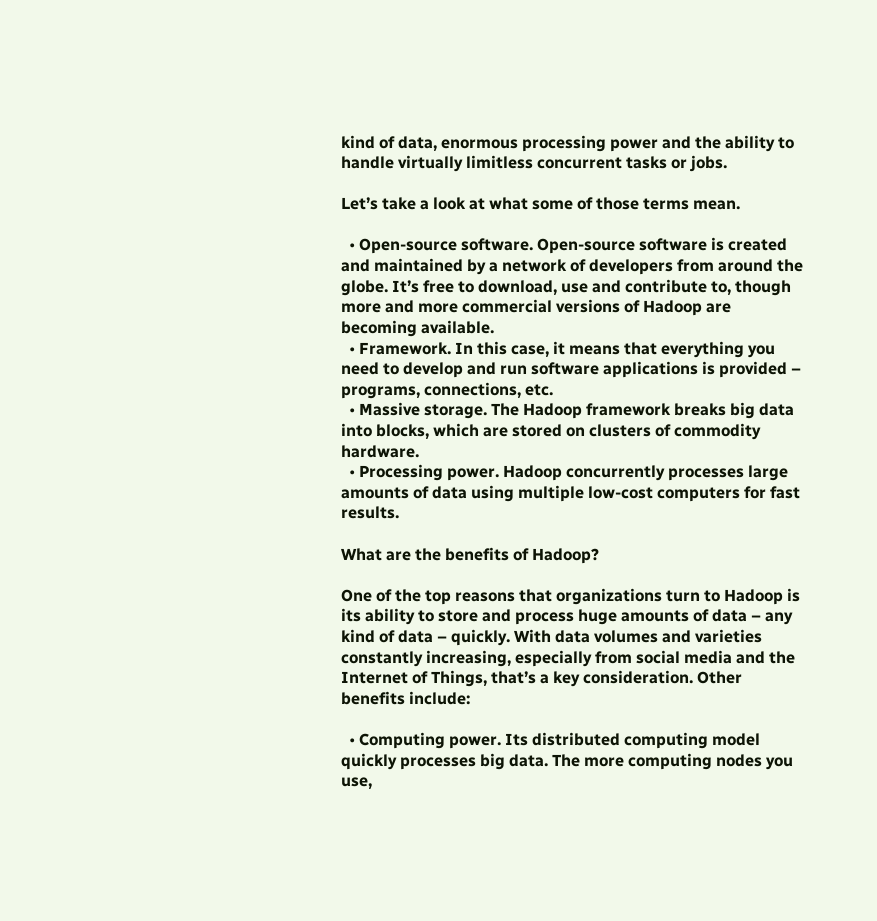kind of data, enormous processing power and the ability to handle virtually limitless concurrent tasks or jobs.

Let’s take a look at what some of those terms mean.

  • Open-source software. Open-source software is created and maintained by a network of developers from around the globe. It’s free to download, use and contribute to, though more and more commercial versions of Hadoop are becoming available.
  • Framework. In this case, it means that everything you need to develop and run software applications is provided – programs, connections, etc.
  • Massive storage. The Hadoop framework breaks big data into blocks, which are stored on clusters of commodity hardware.
  • Processing power. Hadoop concurrently processes large amounts of data using multiple low-cost computers for fast results.

What are the benefits of Hadoop?

One of the top reasons that organizations turn to Hadoop is its ability to store and process huge amounts of data – any kind of data – quickly. With data volumes and varieties constantly increasing, especially from social media and the Internet of Things, that’s a key consideration. Other benefits include:

  • Computing power. Its distributed computing model quickly processes big data. The more computing nodes you use,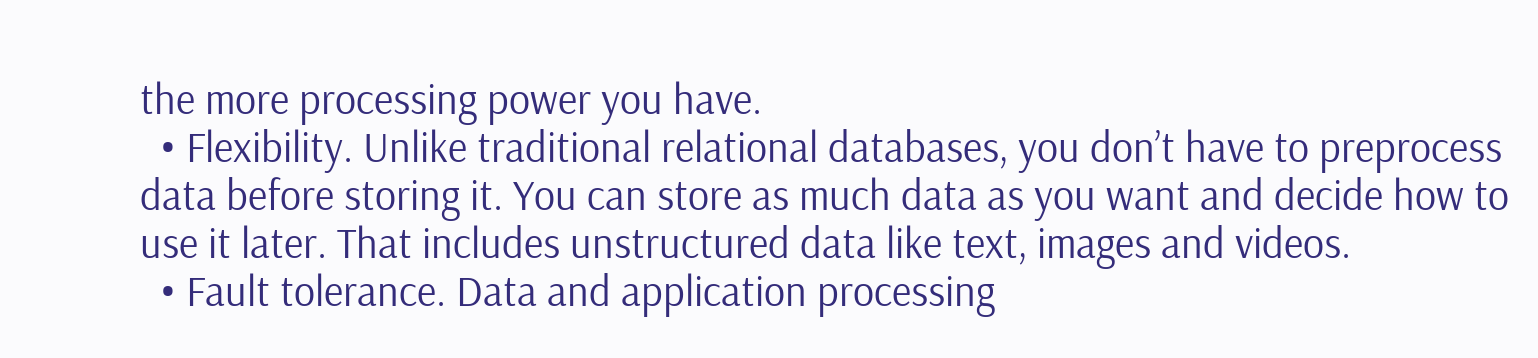the more processing power you have.
  • Flexibility. Unlike traditional relational databases, you don’t have to preprocess data before storing it. You can store as much data as you want and decide how to use it later. That includes unstructured data like text, images and videos.
  • Fault tolerance. Data and application processing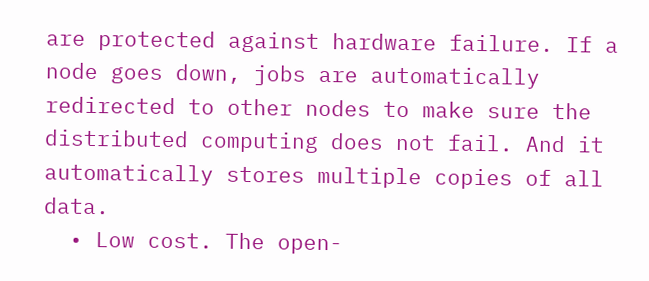are protected against hardware failure. If a node goes down, jobs are automatically redirected to other nodes to make sure the distributed computing does not fail. And it automatically stores multiple copies of all data.
  • Low cost. The open-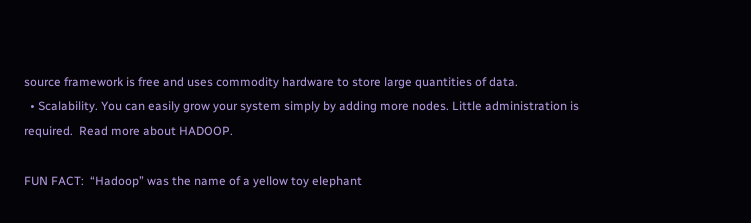source framework is free and uses commodity hardware to store large quantities of data.
  • Scalability. You can easily grow your system simply by adding more nodes. Little administration is required.  Read more about HADOOP.

FUN FACT:  “Hadoop” was the name of a yellow toy elephant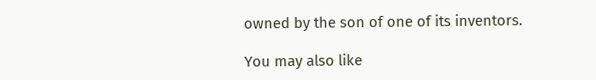owned by the son of one of its inventors.

You may also like